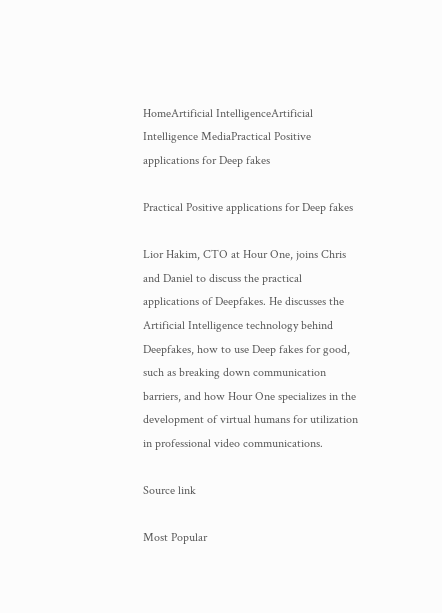HomeArtificial IntelligenceArtificial Intelligence MediaPractical Positive applications for Deep fakes

Practical Positive applications for Deep fakes

Lior Hakim, CTO at Hour One, joins Chris and Daniel to discuss the practical applications of Deepfakes. He discusses the Artificial Intelligence technology behind Deepfakes, how to use Deep fakes for good, such as breaking down communication barriers, and how Hour One specializes in the development of virtual humans for utilization in professional video communications.

Source link

Most Popular